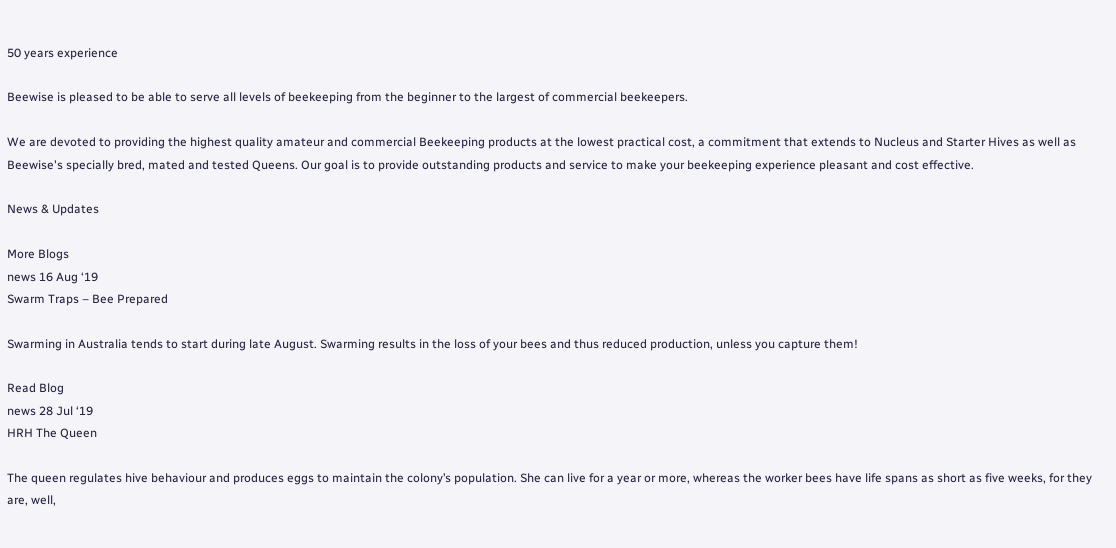50 years experience

Beewise is pleased to be able to serve all levels of beekeeping from the beginner to the largest of commercial beekeepers.

We are devoted to providing the highest quality amateur and commercial Beekeeping products at the lowest practical cost, a commitment that extends to Nucleus and Starter Hives as well as Beewise's specially bred, mated and tested Queens. Our goal is to provide outstanding products and service to make your beekeeping experience pleasant and cost effective.

News & Updates

More Blogs
news 16 Aug ‘19
Swarm Traps – Bee Prepared

Swarming in Australia tends to start during late August. Swarming results in the loss of your bees and thus reduced production, unless you capture them!

Read Blog
news 28 Jul ‘19
HRH The Queen

The queen regulates hive behaviour and produces eggs to maintain the colony’s population. She can live for a year or more, whereas the worker bees have life spans as short as five weeks, for they are, well,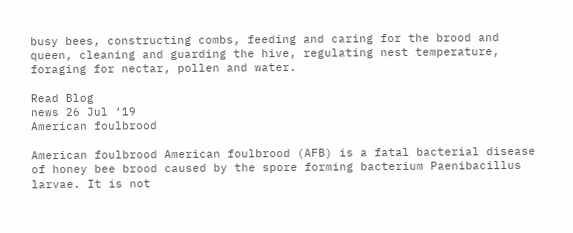busy bees, constructing combs, feeding and caring for the brood and queen, cleaning and guarding the hive, regulating nest temperature, foraging for nectar, pollen and water.

Read Blog
news 26 Jul ‘19
American foulbrood

American foulbrood American foulbrood (AFB) is a fatal bacterial disease of honey bee brood caused by the spore forming bacterium Paenibacillus larvae. It is not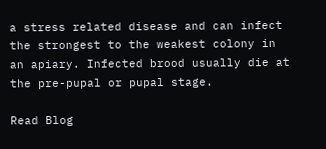a stress related disease and can infect the strongest to the weakest colony in an apiary. Infected brood usually die at the pre-pupal or pupal stage.

Read Blog